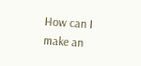How can I make an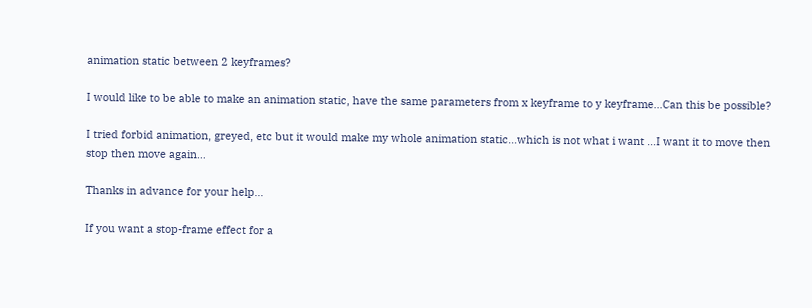animation static between 2 keyframes?

I would like to be able to make an animation static, have the same parameters from x keyframe to y keyframe…Can this be possible?

I tried forbid animation, greyed, etc but it would make my whole animation static…which is not what i want …I want it to move then stop then move again…

Thanks in advance for your help…

If you want a stop-frame effect for a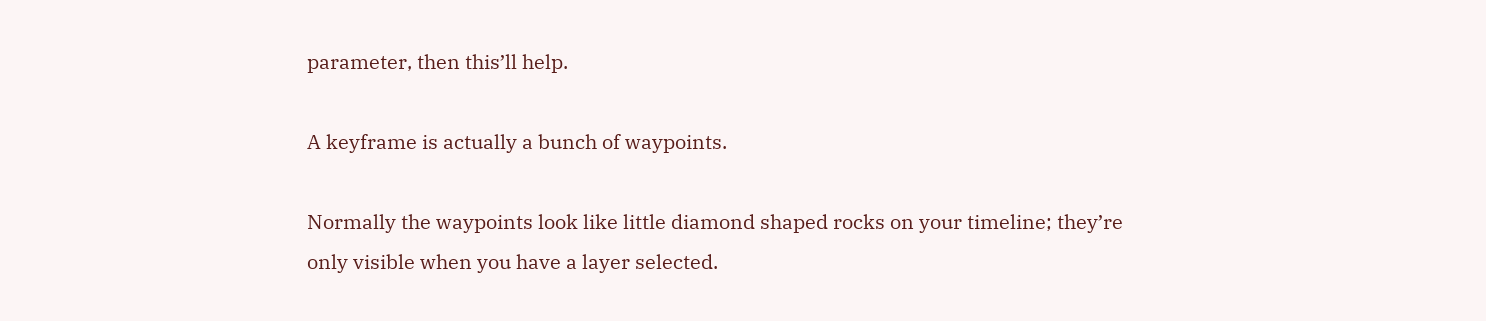parameter, then this’ll help.

A keyframe is actually a bunch of waypoints.

Normally the waypoints look like little diamond shaped rocks on your timeline; they’re only visible when you have a layer selected.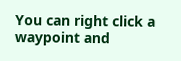You can right click a waypoint and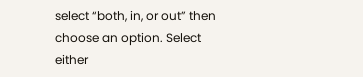select “both, in, or out” then choose an option. Select either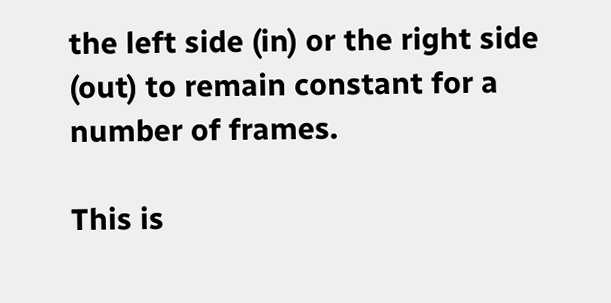the left side (in) or the right side (out) to remain constant for a number of frames.

This is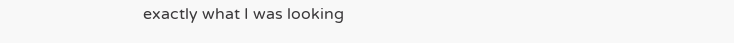exactly what I was looking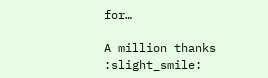for…

A million thanks :slight_smile: